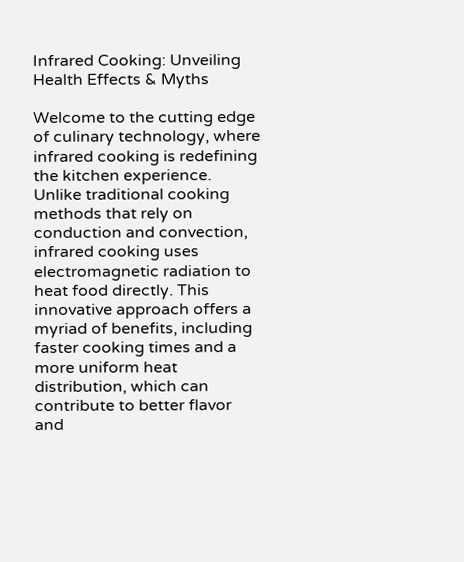Infrared Cooking: Unveiling Health Effects & Myths

Welcome to the cutting edge of culinary technology, where infrared cooking is redefining the kitchen experience. Unlike traditional cooking methods that rely on conduction and convection, infrared cooking uses electromagnetic radiation to heat food directly. This innovative approach offers a myriad of benefits, including faster cooking times and a more uniform heat distribution, which can contribute to better flavor and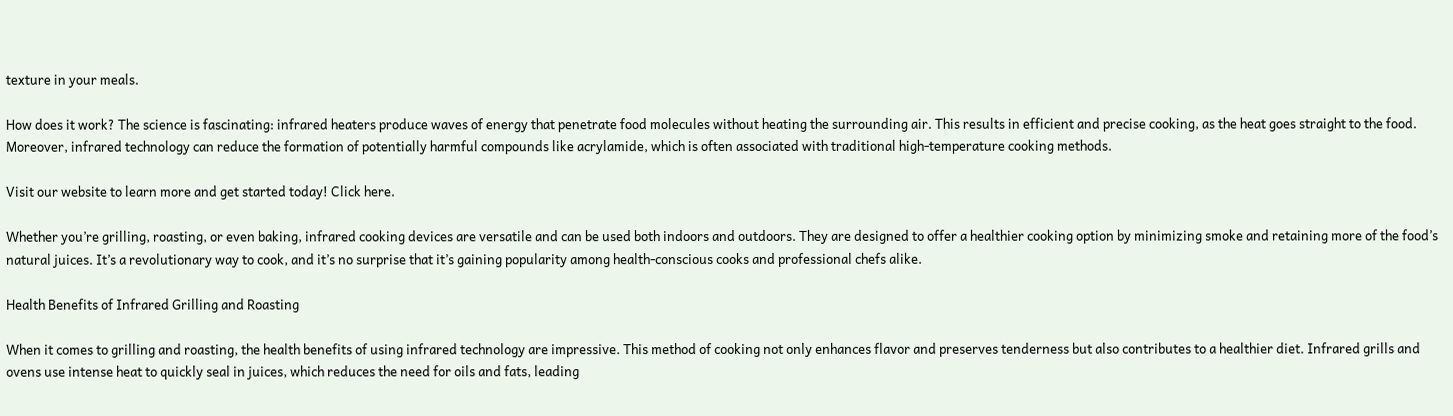texture in your meals.

How does it work? The science is fascinating: infrared heaters produce waves of energy that penetrate food molecules without heating the surrounding air. This results in efficient and precise cooking, as the heat goes straight to the food. Moreover, infrared technology can reduce the formation of potentially harmful compounds like acrylamide, which is often associated with traditional high-temperature cooking methods.

Visit our website to learn more and get started today! Click here.

Whether you’re grilling, roasting, or even baking, infrared cooking devices are versatile and can be used both indoors and outdoors. They are designed to offer a healthier cooking option by minimizing smoke and retaining more of the food’s natural juices. It’s a revolutionary way to cook, and it’s no surprise that it’s gaining popularity among health-conscious cooks and professional chefs alike.

Health Benefits of Infrared Grilling and Roasting

When it comes to grilling and roasting, the health benefits of using infrared technology are impressive. This method of cooking not only enhances flavor and preserves tenderness but also contributes to a healthier diet. Infrared grills and ovens use intense heat to quickly seal in juices, which reduces the need for oils and fats, leading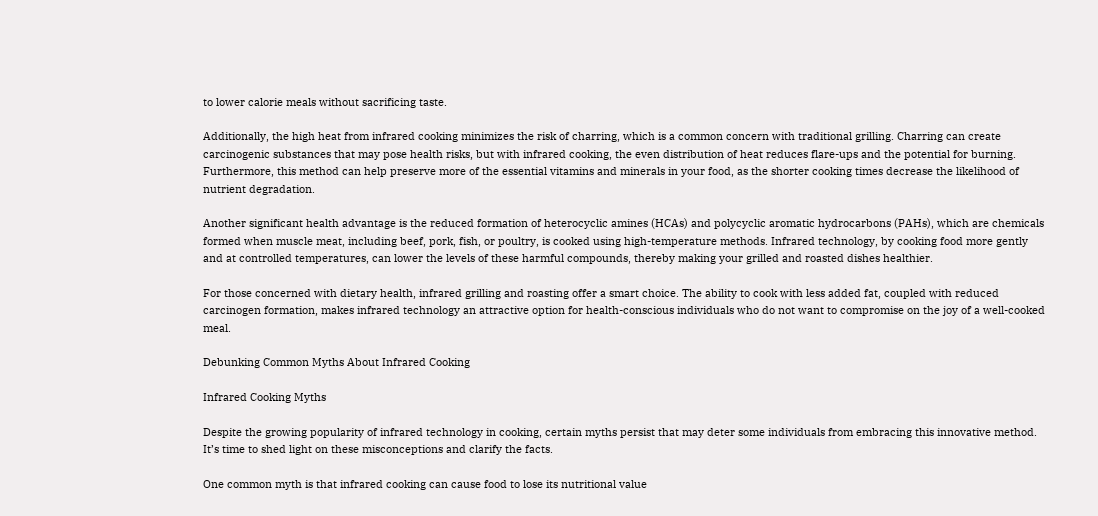to lower calorie meals without sacrificing taste.

Additionally, the high heat from infrared cooking minimizes the risk of charring, which is a common concern with traditional grilling. Charring can create carcinogenic substances that may pose health risks, but with infrared cooking, the even distribution of heat reduces flare-ups and the potential for burning. Furthermore, this method can help preserve more of the essential vitamins and minerals in your food, as the shorter cooking times decrease the likelihood of nutrient degradation.

Another significant health advantage is the reduced formation of heterocyclic amines (HCAs) and polycyclic aromatic hydrocarbons (PAHs), which are chemicals formed when muscle meat, including beef, pork, fish, or poultry, is cooked using high-temperature methods. Infrared technology, by cooking food more gently and at controlled temperatures, can lower the levels of these harmful compounds, thereby making your grilled and roasted dishes healthier.

For those concerned with dietary health, infrared grilling and roasting offer a smart choice. The ability to cook with less added fat, coupled with reduced carcinogen formation, makes infrared technology an attractive option for health-conscious individuals who do not want to compromise on the joy of a well-cooked meal.

Debunking Common Myths About Infrared Cooking

Infrared Cooking Myths

Despite the growing popularity of infrared technology in cooking, certain myths persist that may deter some individuals from embracing this innovative method. It’s time to shed light on these misconceptions and clarify the facts.

One common myth is that infrared cooking can cause food to lose its nutritional value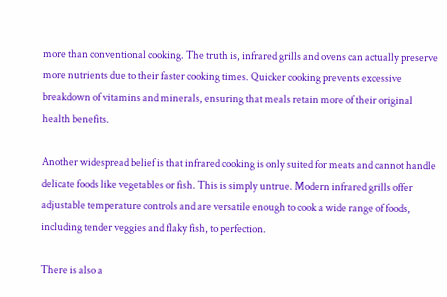more than conventional cooking. The truth is, infrared grills and ovens can actually preserve more nutrients due to their faster cooking times. Quicker cooking prevents excessive breakdown of vitamins and minerals, ensuring that meals retain more of their original health benefits.

Another widespread belief is that infrared cooking is only suited for meats and cannot handle delicate foods like vegetables or fish. This is simply untrue. Modern infrared grills offer adjustable temperature controls and are versatile enough to cook a wide range of foods, including tender veggies and flaky fish, to perfection.

There is also a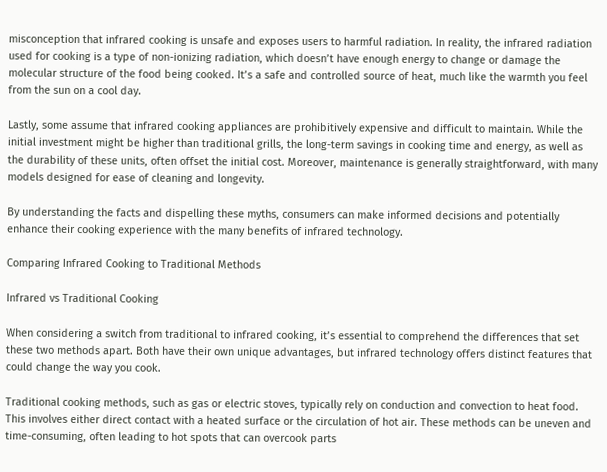misconception that infrared cooking is unsafe and exposes users to harmful radiation. In reality, the infrared radiation used for cooking is a type of non-ionizing radiation, which doesn’t have enough energy to change or damage the molecular structure of the food being cooked. It’s a safe and controlled source of heat, much like the warmth you feel from the sun on a cool day.

Lastly, some assume that infrared cooking appliances are prohibitively expensive and difficult to maintain. While the initial investment might be higher than traditional grills, the long-term savings in cooking time and energy, as well as the durability of these units, often offset the initial cost. Moreover, maintenance is generally straightforward, with many models designed for ease of cleaning and longevity.

By understanding the facts and dispelling these myths, consumers can make informed decisions and potentially enhance their cooking experience with the many benefits of infrared technology.

Comparing Infrared Cooking to Traditional Methods

Infrared vs Traditional Cooking

When considering a switch from traditional to infrared cooking, it’s essential to comprehend the differences that set these two methods apart. Both have their own unique advantages, but infrared technology offers distinct features that could change the way you cook.

Traditional cooking methods, such as gas or electric stoves, typically rely on conduction and convection to heat food. This involves either direct contact with a heated surface or the circulation of hot air. These methods can be uneven and time-consuming, often leading to hot spots that can overcook parts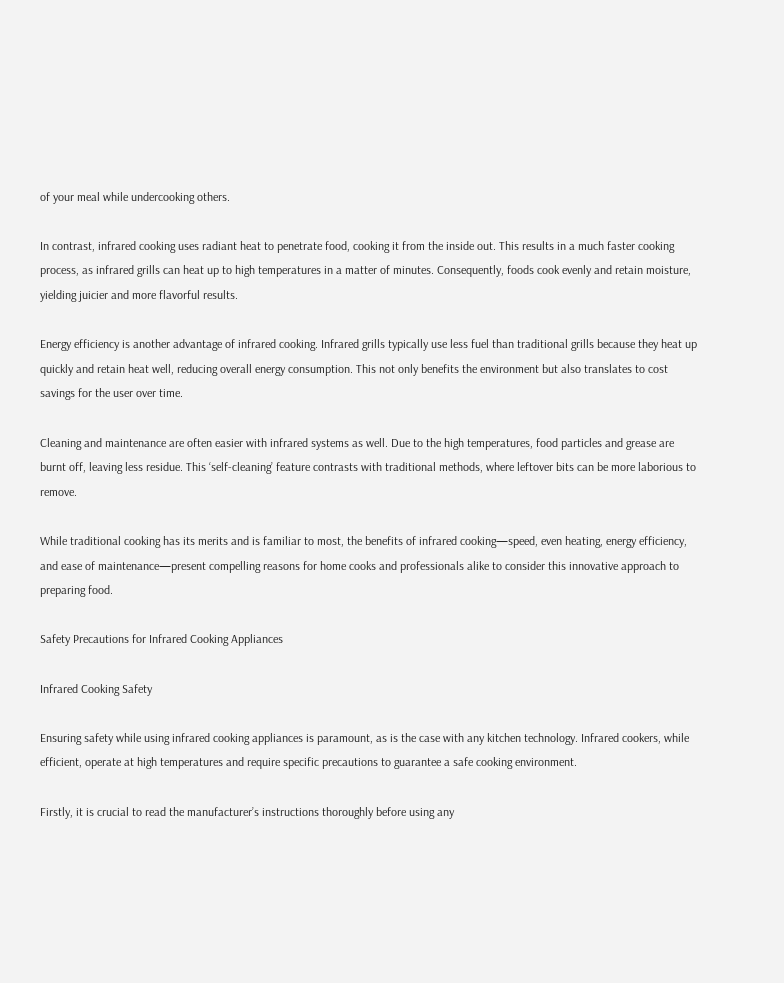of your meal while undercooking others.

In contrast, infrared cooking uses radiant heat to penetrate food, cooking it from the inside out. This results in a much faster cooking process, as infrared grills can heat up to high temperatures in a matter of minutes. Consequently, foods cook evenly and retain moisture, yielding juicier and more flavorful results.

Energy efficiency is another advantage of infrared cooking. Infrared grills typically use less fuel than traditional grills because they heat up quickly and retain heat well, reducing overall energy consumption. This not only benefits the environment but also translates to cost savings for the user over time.

Cleaning and maintenance are often easier with infrared systems as well. Due to the high temperatures, food particles and grease are burnt off, leaving less residue. This ‘self-cleaning’ feature contrasts with traditional methods, where leftover bits can be more laborious to remove.

While traditional cooking has its merits and is familiar to most, the benefits of infrared cooking—speed, even heating, energy efficiency, and ease of maintenance—present compelling reasons for home cooks and professionals alike to consider this innovative approach to preparing food.

Safety Precautions for Infrared Cooking Appliances

Infrared Cooking Safety

Ensuring safety while using infrared cooking appliances is paramount, as is the case with any kitchen technology. Infrared cookers, while efficient, operate at high temperatures and require specific precautions to guarantee a safe cooking environment.

Firstly, it is crucial to read the manufacturer’s instructions thoroughly before using any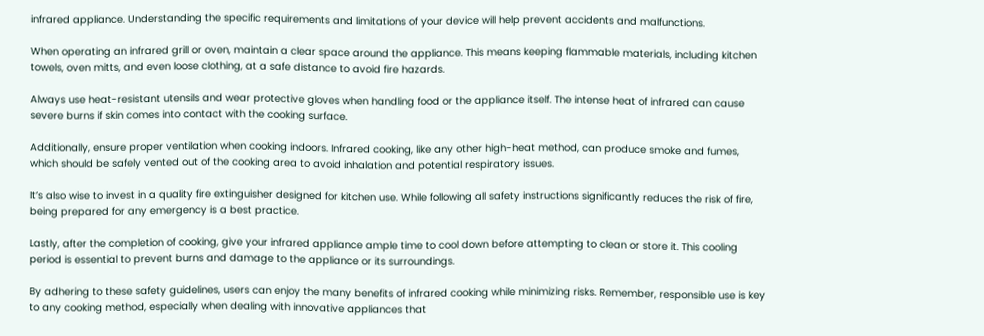infrared appliance. Understanding the specific requirements and limitations of your device will help prevent accidents and malfunctions.

When operating an infrared grill or oven, maintain a clear space around the appliance. This means keeping flammable materials, including kitchen towels, oven mitts, and even loose clothing, at a safe distance to avoid fire hazards.

Always use heat-resistant utensils and wear protective gloves when handling food or the appliance itself. The intense heat of infrared can cause severe burns if skin comes into contact with the cooking surface.

Additionally, ensure proper ventilation when cooking indoors. Infrared cooking, like any other high-heat method, can produce smoke and fumes, which should be safely vented out of the cooking area to avoid inhalation and potential respiratory issues.

It’s also wise to invest in a quality fire extinguisher designed for kitchen use. While following all safety instructions significantly reduces the risk of fire, being prepared for any emergency is a best practice.

Lastly, after the completion of cooking, give your infrared appliance ample time to cool down before attempting to clean or store it. This cooling period is essential to prevent burns and damage to the appliance or its surroundings.

By adhering to these safety guidelines, users can enjoy the many benefits of infrared cooking while minimizing risks. Remember, responsible use is key to any cooking method, especially when dealing with innovative appliances that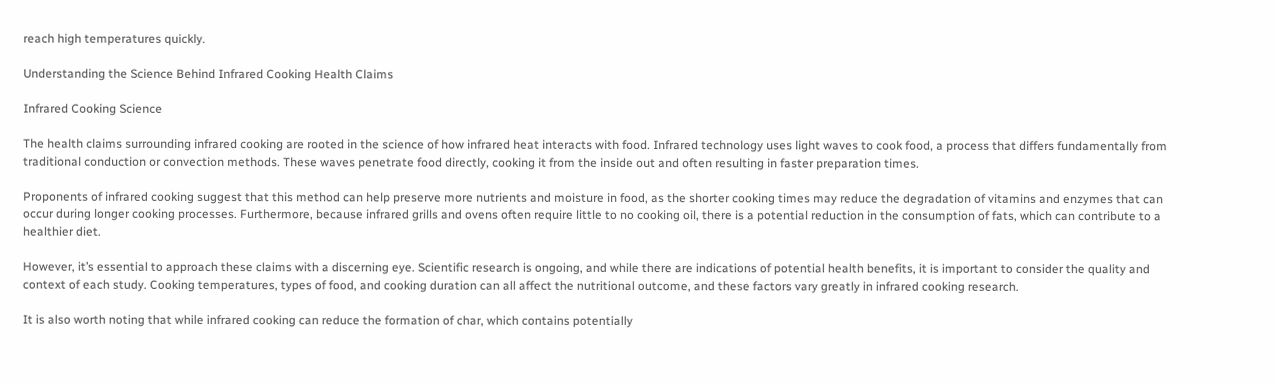reach high temperatures quickly.

Understanding the Science Behind Infrared Cooking Health Claims

Infrared Cooking Science

The health claims surrounding infrared cooking are rooted in the science of how infrared heat interacts with food. Infrared technology uses light waves to cook food, a process that differs fundamentally from traditional conduction or convection methods. These waves penetrate food directly, cooking it from the inside out and often resulting in faster preparation times.

Proponents of infrared cooking suggest that this method can help preserve more nutrients and moisture in food, as the shorter cooking times may reduce the degradation of vitamins and enzymes that can occur during longer cooking processes. Furthermore, because infrared grills and ovens often require little to no cooking oil, there is a potential reduction in the consumption of fats, which can contribute to a healthier diet.

However, it’s essential to approach these claims with a discerning eye. Scientific research is ongoing, and while there are indications of potential health benefits, it is important to consider the quality and context of each study. Cooking temperatures, types of food, and cooking duration can all affect the nutritional outcome, and these factors vary greatly in infrared cooking research.

It is also worth noting that while infrared cooking can reduce the formation of char, which contains potentially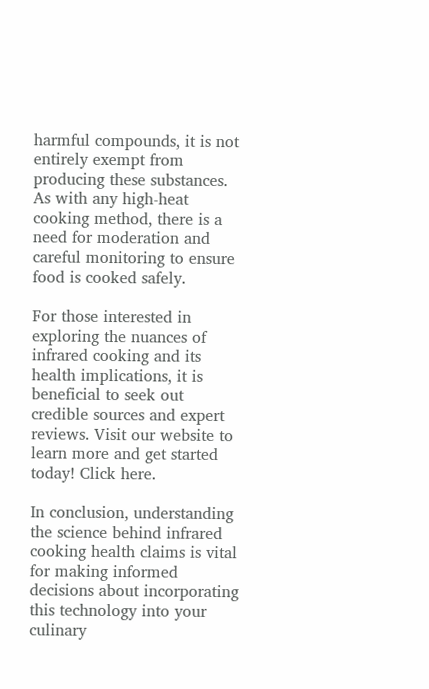harmful compounds, it is not entirely exempt from producing these substances. As with any high-heat cooking method, there is a need for moderation and careful monitoring to ensure food is cooked safely.

For those interested in exploring the nuances of infrared cooking and its health implications, it is beneficial to seek out credible sources and expert reviews. Visit our website to learn more and get started today! Click here.

In conclusion, understanding the science behind infrared cooking health claims is vital for making informed decisions about incorporating this technology into your culinary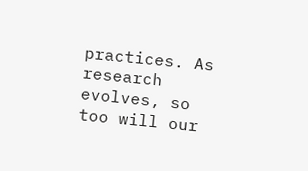practices. As research evolves, so too will our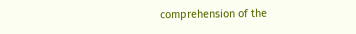comprehension of the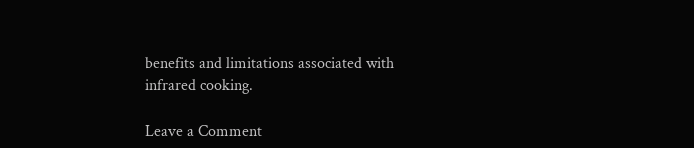benefits and limitations associated with infrared cooking.

Leave a Comment